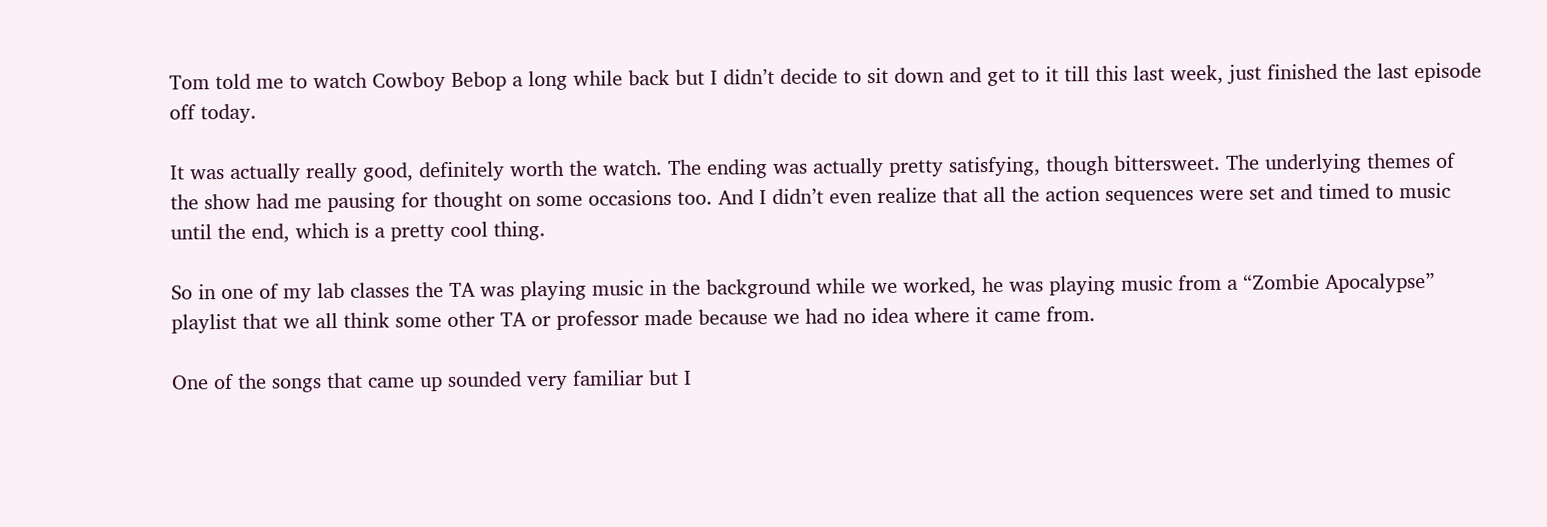Tom told me to watch Cowboy Bebop a long while back but I didn’t decide to sit down and get to it till this last week, just finished the last episode off today.

It was actually really good, definitely worth the watch. The ending was actually pretty satisfying, though bittersweet. The underlying themes of the show had me pausing for thought on some occasions too. And I didn’t even realize that all the action sequences were set and timed to music until the end, which is a pretty cool thing.

So in one of my lab classes the TA was playing music in the background while we worked, he was playing music from a “Zombie Apocalypse” playlist that we all think some other TA or professor made because we had no idea where it came from.

One of the songs that came up sounded very familiar but I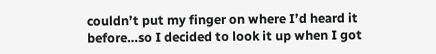couldn’t put my finger on where I’d heard it before…so I decided to look it up when I got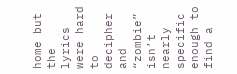home but the lyrics were hard to decipher and “zombie” isn’t nearly specific enough to find a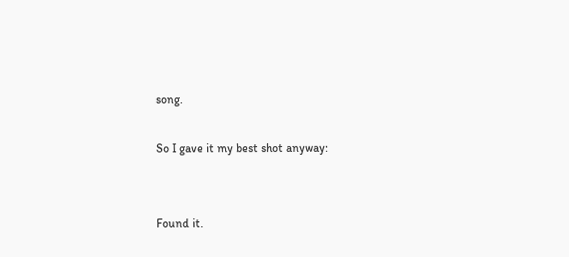song.

So I gave it my best shot anyway:


Found it.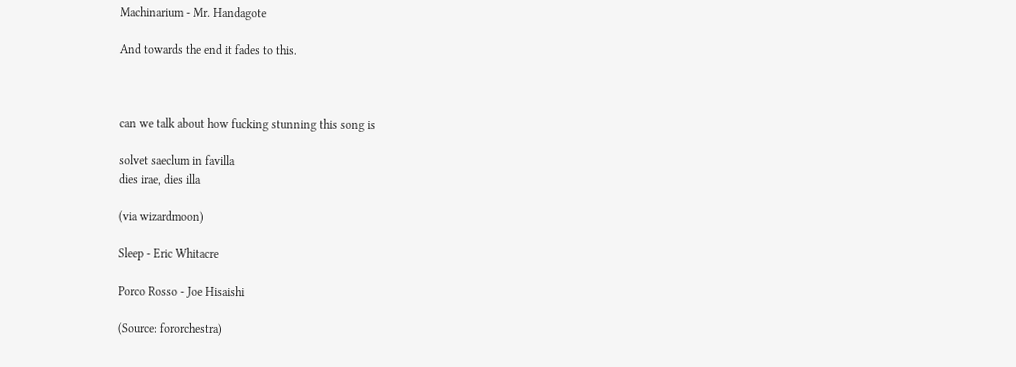Machinarium - Mr. Handagote

And towards the end it fades to this.



can we talk about how fucking stunning this song is

solvet saeclum in favilla
dies irae, dies illa

(via wizardmoon)

Sleep - Eric Whitacre

Porco Rosso - Joe Hisaishi

(Source: fororchestra)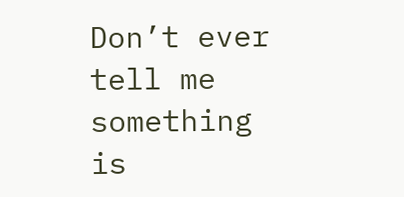Don’t ever tell me something is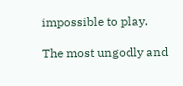impossible to play.

The most ungodly and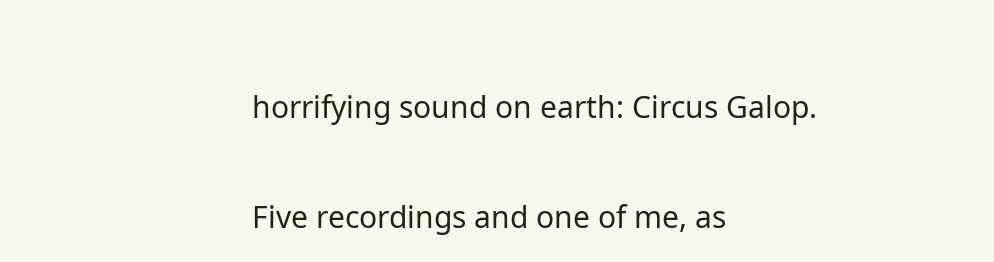horrifying sound on earth: Circus Galop.

Five recordings and one of me, as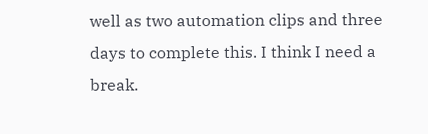well as two automation clips and three days to complete this. I think I need a break.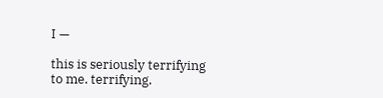I —

this is seriously terrifying to me. terrifying.